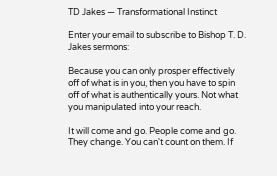TD Jakes — Transformational Instinct

Enter your email to subscribe to Bishop T. D. Jakes sermons:

Because you can only prosper effectively off of what is in you, then you have to spin off of what is authentically yours. Not what you manipulated into your reach.

It will come and go. People come and go. They change. You can't count on them. If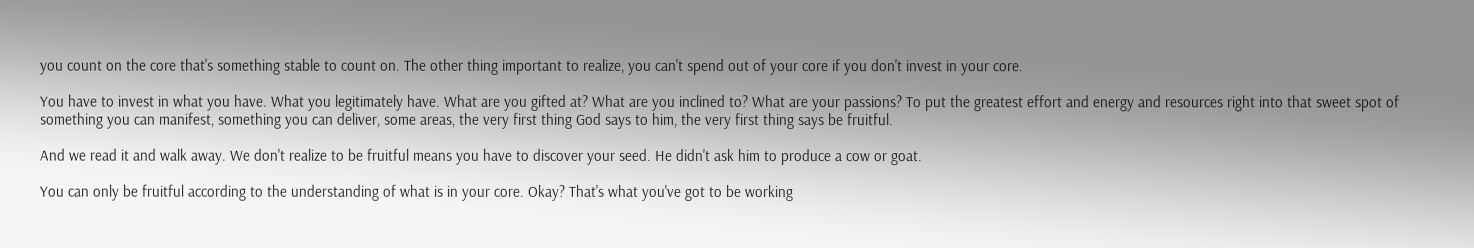you count on the core that's something stable to count on. The other thing important to realize, you can't spend out of your core if you don't invest in your core.

You have to invest in what you have. What you legitimately have. What are you gifted at? What are you inclined to? What are your passions? To put the greatest effort and energy and resources right into that sweet spot of something you can manifest, something you can deliver, some areas, the very first thing God says to him, the very first thing says be fruitful.

And we read it and walk away. We don't realize to be fruitful means you have to discover your seed. He didn't ask him to produce a cow or goat.

You can only be fruitful according to the understanding of what is in your core. Okay? That's what you've got to be working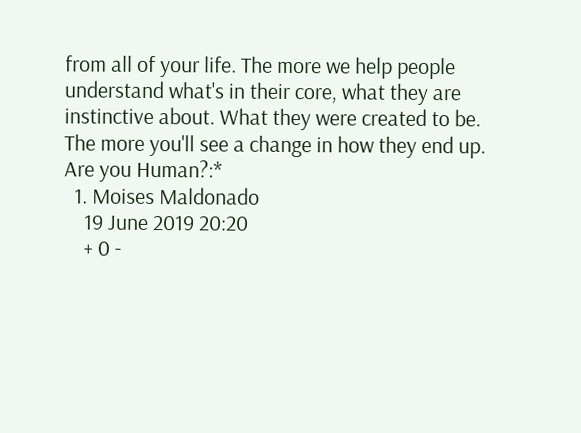from all of your life. The more we help people understand what's in their core, what they are instinctive about. What they were created to be. The more you'll see a change in how they end up.
Are you Human?:*
  1. Moises Maldonado
    19 June 2019 20:20
    + 0 -